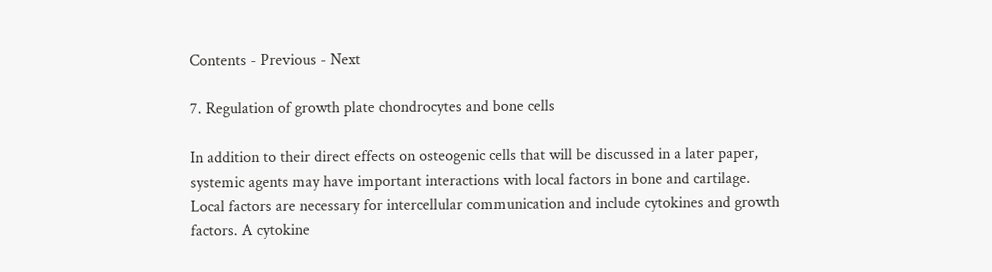Contents - Previous - Next

7. Regulation of growth plate chondrocytes and bone cells

In addition to their direct effects on osteogenic cells that will be discussed in a later paper, systemic agents may have important interactions with local factors in bone and cartilage. Local factors are necessary for intercellular communication and include cytokines and growth factors. A cytokine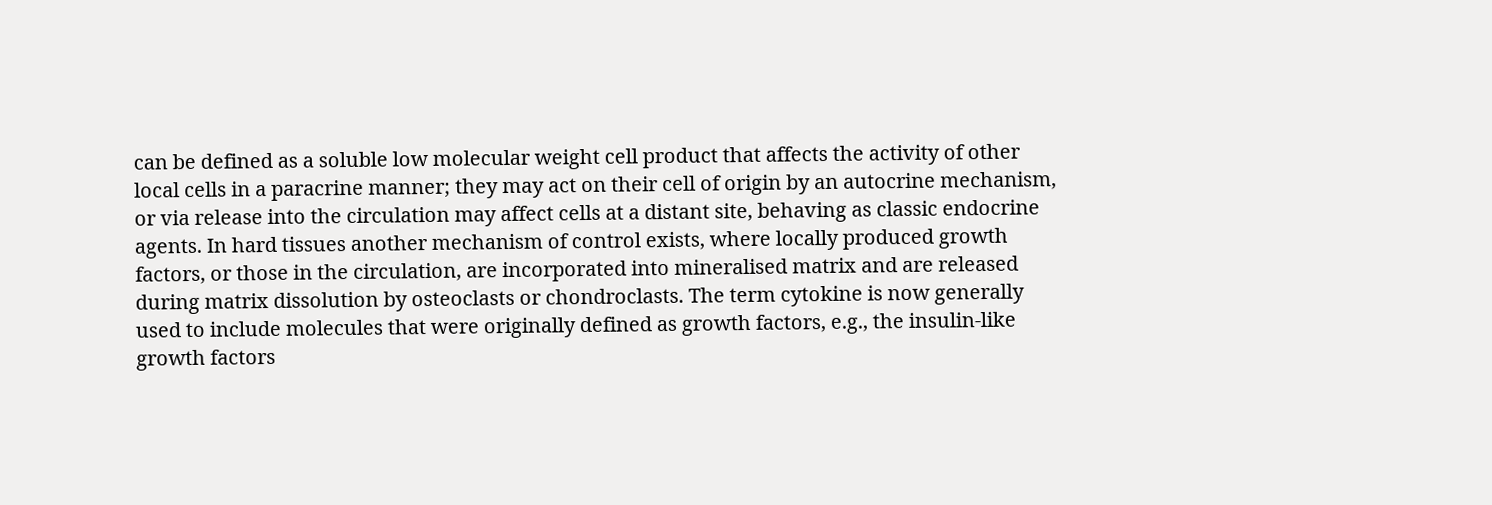can be defined as a soluble low molecular weight cell product that affects the activity of other local cells in a paracrine manner; they may act on their cell of origin by an autocrine mechanism, or via release into the circulation may affect cells at a distant site, behaving as classic endocrine agents. In hard tissues another mechanism of control exists, where locally produced growth factors, or those in the circulation, are incorporated into mineralised matrix and are released during matrix dissolution by osteoclasts or chondroclasts. The term cytokine is now generally used to include molecules that were originally defined as growth factors, e.g., the insulin-like growth factors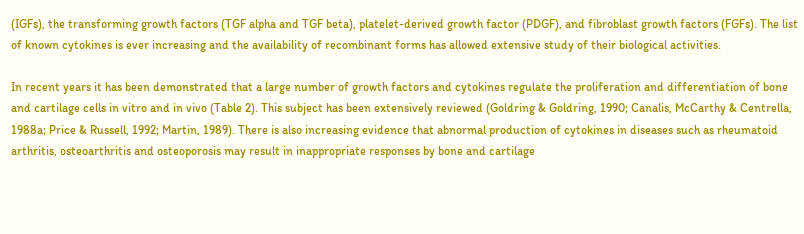(IGFs), the transforming growth factors (TGF alpha and TGF beta), platelet-derived growth factor (PDGF), and fibroblast growth factors (FGFs). The list of known cytokines is ever increasing and the availability of recombinant forms has allowed extensive study of their biological activities.

In recent years it has been demonstrated that a large number of growth factors and cytokines regulate the proliferation and differentiation of bone and cartilage cells in vitro and in vivo (Table 2). This subject has been extensively reviewed (Goldring & Goldring, 1990; Canalis, McCarthy & Centrella, 1988a; Price & Russell, 1992; Martin, 1989). There is also increasing evidence that abnormal production of cytokines in diseases such as rheumatoid arthritis, osteoarthritis and osteoporosis may result in inappropriate responses by bone and cartilage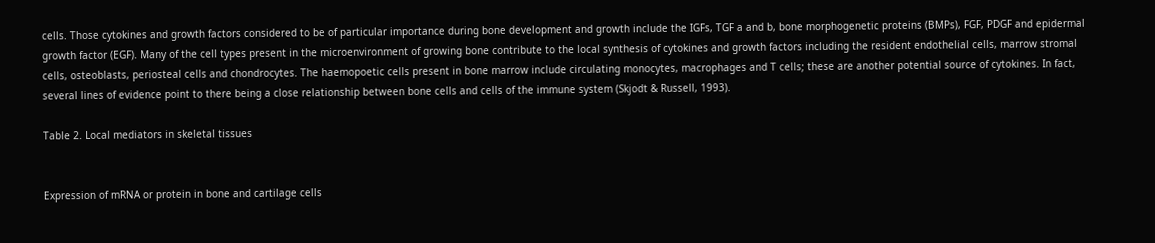cells. Those cytokines and growth factors considered to be of particular importance during bone development and growth include the IGFs, TGF a and b, bone morphogenetic proteins (BMPs), FGF, PDGF and epidermal growth factor (EGF). Many of the cell types present in the microenvironment of growing bone contribute to the local synthesis of cytokines and growth factors including the resident endothelial cells, marrow stromal cells, osteoblasts, periosteal cells and chondrocytes. The haemopoetic cells present in bone marrow include circulating monocytes, macrophages and T cells; these are another potential source of cytokines. In fact, several lines of evidence point to there being a close relationship between bone cells and cells of the immune system (Skjodt & Russell, 1993).

Table 2. Local mediators in skeletal tissues


Expression of mRNA or protein in bone and cartilage cells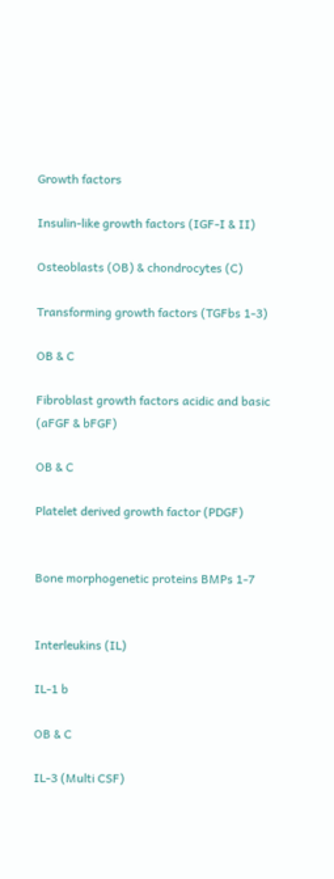Growth factors

Insulin-like growth factors (IGF-I & II)

Osteoblasts (OB) & chondrocytes (C)

Transforming growth factors (TGFbs 1-3)

OB & C

Fibroblast growth factors acidic and basic (aFGF & bFGF)

OB & C

Platelet derived growth factor (PDGF)


Bone morphogenetic proteins BMPs 1-7


Interleukins (IL)

IL-1 b

OB & C

IL-3 (Multi CSF)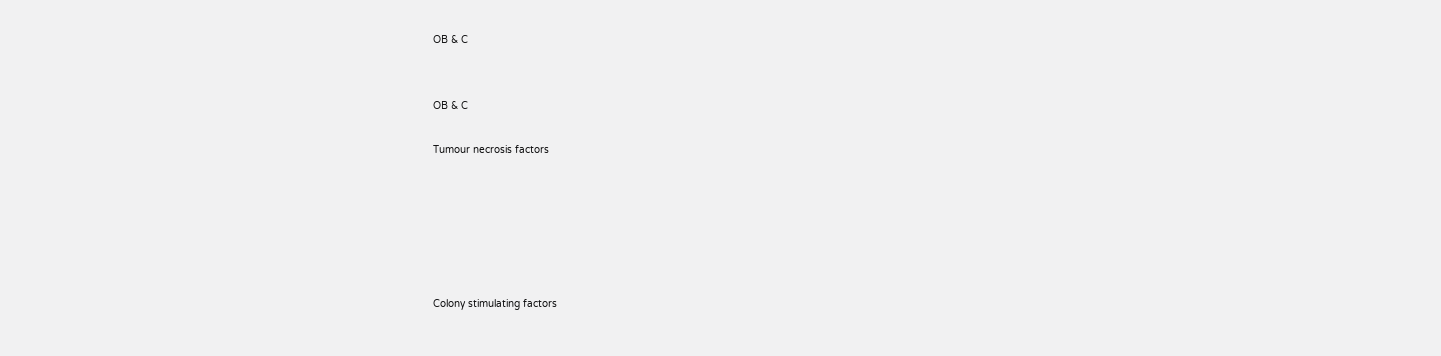OB & C


OB & C

Tumour necrosis factors






Colony stimulating factors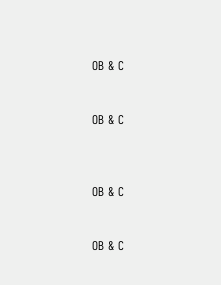OB & C


OB & C



OB & C


OB & C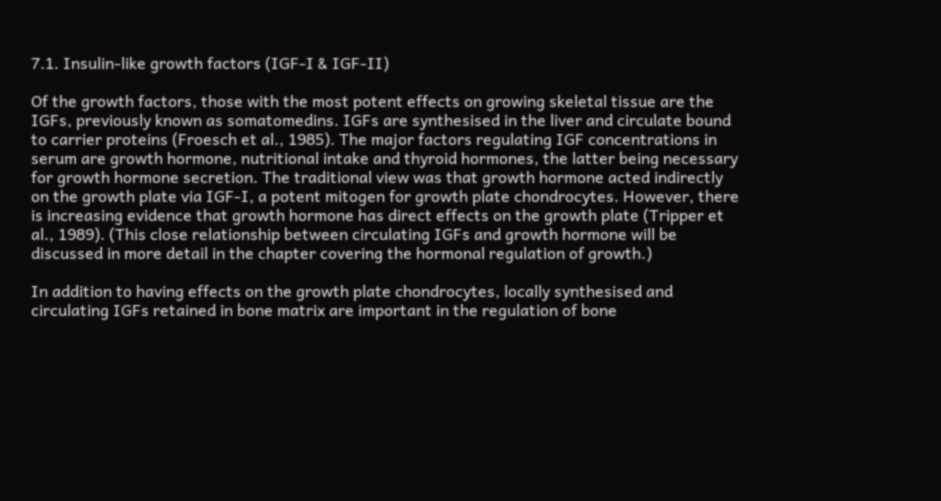7.1. Insulin-like growth factors (IGF-I & IGF-II)

Of the growth factors, those with the most potent effects on growing skeletal tissue are the IGFs, previously known as somatomedins. IGFs are synthesised in the liver and circulate bound to carrier proteins (Froesch et al., 1985). The major factors regulating IGF concentrations in serum are growth hormone, nutritional intake and thyroid hormones, the latter being necessary for growth hormone secretion. The traditional view was that growth hormone acted indirectly on the growth plate via IGF-I, a potent mitogen for growth plate chondrocytes. However, there is increasing evidence that growth hormone has direct effects on the growth plate (Tripper et al., 1989). (This close relationship between circulating IGFs and growth hormone will be discussed in more detail in the chapter covering the hormonal regulation of growth.)

In addition to having effects on the growth plate chondrocytes, locally synthesised and circulating IGFs retained in bone matrix are important in the regulation of bone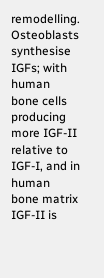remodelling. Osteoblasts synthesise IGFs; with human bone cells producing more IGF-II relative to IGF-I, and in human bone matrix IGF-II is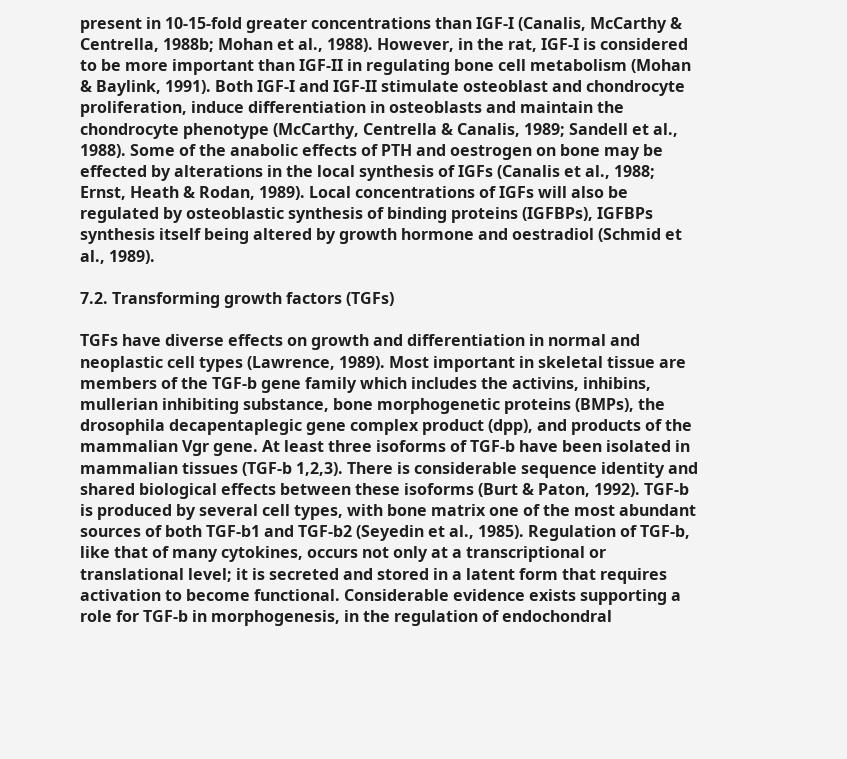present in 10-15-fold greater concentrations than IGF-I (Canalis, McCarthy & Centrella, 1988b; Mohan et al., 1988). However, in the rat, IGF-I is considered to be more important than IGF-II in regulating bone cell metabolism (Mohan & Baylink, 1991). Both IGF-I and IGF-II stimulate osteoblast and chondrocyte proliferation, induce differentiation in osteoblasts and maintain the chondrocyte phenotype (McCarthy, Centrella & Canalis, 1989; Sandell et al., 1988). Some of the anabolic effects of PTH and oestrogen on bone may be effected by alterations in the local synthesis of IGFs (Canalis et al., 1988; Ernst, Heath & Rodan, 1989). Local concentrations of IGFs will also be regulated by osteoblastic synthesis of binding proteins (IGFBPs), IGFBPs synthesis itself being altered by growth hormone and oestradiol (Schmid et al., 1989).

7.2. Transforming growth factors (TGFs)

TGFs have diverse effects on growth and differentiation in normal and neoplastic cell types (Lawrence, 1989). Most important in skeletal tissue are members of the TGF-b gene family which includes the activins, inhibins, mullerian inhibiting substance, bone morphogenetic proteins (BMPs), the drosophila decapentaplegic gene complex product (dpp), and products of the mammalian Vgr gene. At least three isoforms of TGF-b have been isolated in mammalian tissues (TGF-b 1,2,3). There is considerable sequence identity and shared biological effects between these isoforms (Burt & Paton, 1992). TGF-b is produced by several cell types, with bone matrix one of the most abundant sources of both TGF-b1 and TGF-b2 (Seyedin et al., 1985). Regulation of TGF-b, like that of many cytokines, occurs not only at a transcriptional or translational level; it is secreted and stored in a latent form that requires activation to become functional. Considerable evidence exists supporting a role for TGF-b in morphogenesis, in the regulation of endochondral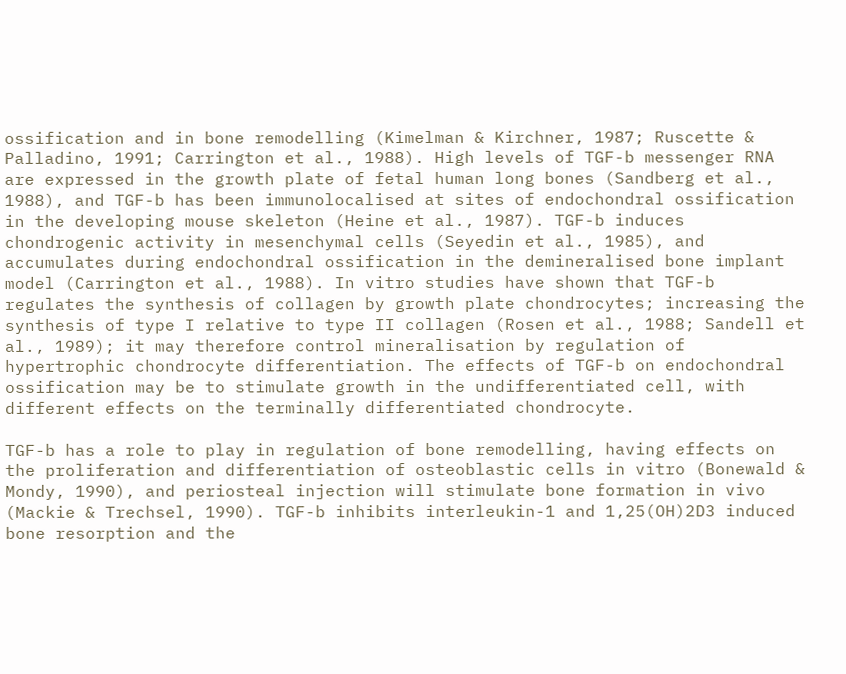ossification and in bone remodelling (Kimelman & Kirchner, 1987; Ruscette & Palladino, 1991; Carrington et al., 1988). High levels of TGF-b messenger RNA are expressed in the growth plate of fetal human long bones (Sandberg et al., 1988), and TGF-b has been immunolocalised at sites of endochondral ossification in the developing mouse skeleton (Heine et al., 1987). TGF-b induces chondrogenic activity in mesenchymal cells (Seyedin et al., 1985), and accumulates during endochondral ossification in the demineralised bone implant model (Carrington et al., 1988). In vitro studies have shown that TGF-b regulates the synthesis of collagen by growth plate chondrocytes; increasing the synthesis of type I relative to type II collagen (Rosen et al., 1988; Sandell et al., 1989); it may therefore control mineralisation by regulation of hypertrophic chondrocyte differentiation. The effects of TGF-b on endochondral ossification may be to stimulate growth in the undifferentiated cell, with different effects on the terminally differentiated chondrocyte.

TGF-b has a role to play in regulation of bone remodelling, having effects on the proliferation and differentiation of osteoblastic cells in vitro (Bonewald & Mondy, 1990), and periosteal injection will stimulate bone formation in vivo (Mackie & Trechsel, 1990). TGF-b inhibits interleukin-1 and 1,25(OH)2D3 induced bone resorption and the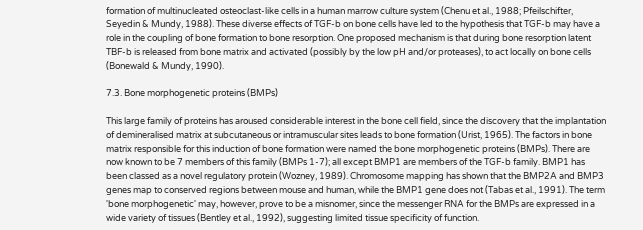formation of multinucleated osteoclast-like cells in a human marrow culture system (Chenu et al., 1988; Pfeilschifter, Seyedin & Mundy, 1988). These diverse effects of TGF-b on bone cells have led to the hypothesis that TGF-b may have a role in the coupling of bone formation to bone resorption. One proposed mechanism is that during bone resorption latent TBF-b is released from bone matrix and activated (possibly by the low pH and/or proteases), to act locally on bone cells (Bonewald & Mundy, 1990).

7.3. Bone morphogenetic proteins (BMPs)

This large family of proteins has aroused considerable interest in the bone cell field, since the discovery that the implantation of demineralised matrix at subcutaneous or intramuscular sites leads to bone formation (Urist, 1965). The factors in bone matrix responsible for this induction of bone formation were named the bone morphogenetic proteins (BMPs). There are now known to be 7 members of this family (BMPs 1-7); all except BMP1 are members of the TGF-b family. BMP1 has been classed as a novel regulatory protein (Wozney, 1989). Chromosome mapping has shown that the BMP2A and BMP3 genes map to conserved regions between mouse and human, while the BMP1 gene does not (Tabas et al., 1991). The term 'bone morphogenetic' may, however, prove to be a misnomer, since the messenger RNA for the BMPs are expressed in a wide variety of tissues (Bentley et al., 1992), suggesting limited tissue specificity of function.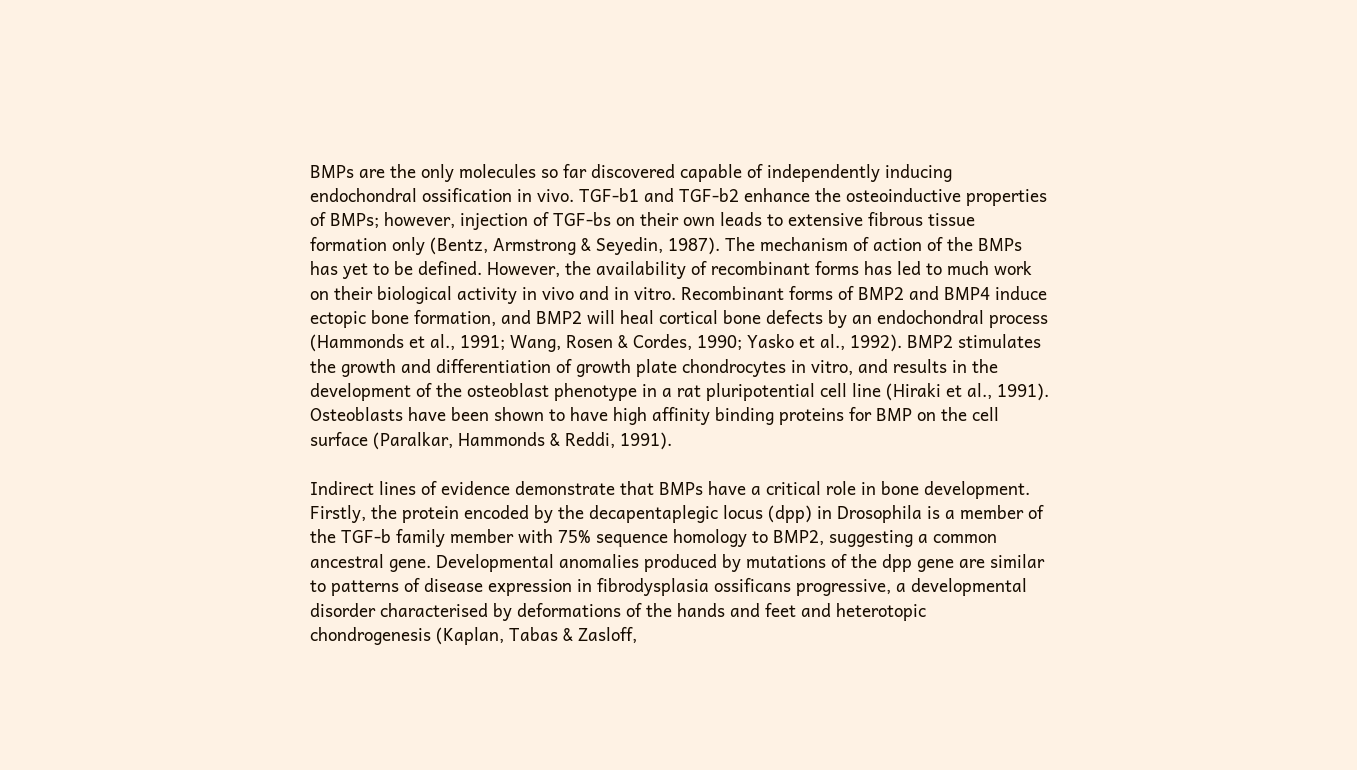BMPs are the only molecules so far discovered capable of independently inducing endochondral ossification in vivo. TGF-b1 and TGF-b2 enhance the osteoinductive properties of BMPs; however, injection of TGF-bs on their own leads to extensive fibrous tissue formation only (Bentz, Armstrong & Seyedin, 1987). The mechanism of action of the BMPs has yet to be defined. However, the availability of recombinant forms has led to much work on their biological activity in vivo and in vitro. Recombinant forms of BMP2 and BMP4 induce ectopic bone formation, and BMP2 will heal cortical bone defects by an endochondral process (Hammonds et al., 1991; Wang, Rosen & Cordes, 1990; Yasko et al., 1992). BMP2 stimulates the growth and differentiation of growth plate chondrocytes in vitro, and results in the development of the osteoblast phenotype in a rat pluripotential cell line (Hiraki et al., 1991). Osteoblasts have been shown to have high affinity binding proteins for BMP on the cell surface (Paralkar, Hammonds & Reddi, 1991).

Indirect lines of evidence demonstrate that BMPs have a critical role in bone development. Firstly, the protein encoded by the decapentaplegic locus (dpp) in Drosophila is a member of the TGF-b family member with 75% sequence homology to BMP2, suggesting a common ancestral gene. Developmental anomalies produced by mutations of the dpp gene are similar to patterns of disease expression in fibrodysplasia ossificans progressive, a developmental disorder characterised by deformations of the hands and feet and heterotopic chondrogenesis (Kaplan, Tabas & Zasloff,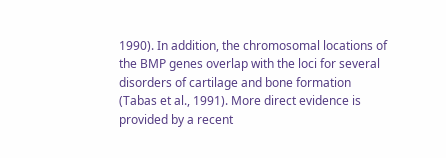1990). In addition, the chromosomal locations of the BMP genes overlap with the loci for several disorders of cartilage and bone formation (Tabas et al., 1991). More direct evidence is provided by a recent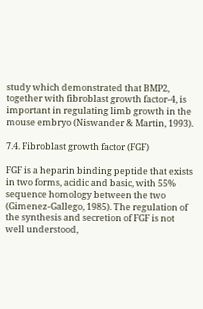study which demonstrated that BMP2, together with fibroblast growth factor-4, is important in regulating limb growth in the mouse embryo (Niswander & Martin, 1993).

7.4. Fibroblast growth factor (FGF)

FGF is a heparin binding peptide that exists in two forms, acidic and basic, with 55% sequence homology between the two (Gimenez-Gallego, 1985). The regulation of the synthesis and secretion of FGF is not well understood,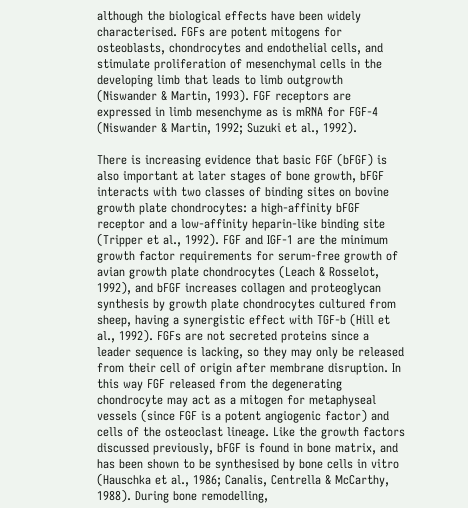although the biological effects have been widely characterised. FGFs are potent mitogens for osteoblasts, chondrocytes and endothelial cells, and stimulate proliferation of mesenchymal cells in the developing limb that leads to limb outgrowth (Niswander & Martin, 1993). FGF receptors are expressed in limb mesenchyme as is mRNA for FGF-4 (Niswander & Martin, 1992; Suzuki et al., 1992).

There is increasing evidence that basic FGF (bFGF) is also important at later stages of bone growth, bFGF interacts with two classes of binding sites on bovine growth plate chondrocytes: a high-affinity bFGF receptor and a low-affinity heparin-like binding site (Tripper et al., 1992). FGF and IGF-1 are the minimum growth factor requirements for serum-free growth of avian growth plate chondrocytes (Leach & Rosselot, 1992), and bFGF increases collagen and proteoglycan synthesis by growth plate chondrocytes cultured from sheep, having a synergistic effect with TGF-b (Hill et al., 1992). FGFs are not secreted proteins since a leader sequence is lacking, so they may only be released from their cell of origin after membrane disruption. In this way FGF released from the degenerating chondrocyte may act as a mitogen for metaphyseal vessels (since FGF is a potent angiogenic factor) and cells of the osteoclast lineage. Like the growth factors discussed previously, bFGF is found in bone matrix, and has been shown to be synthesised by bone cells in vitro (Hauschka et al., 1986; Canalis, Centrella & McCarthy, 1988). During bone remodelling,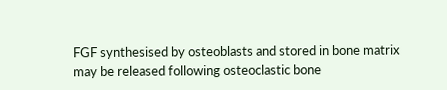FGF synthesised by osteoblasts and stored in bone matrix may be released following osteoclastic bone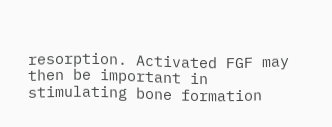resorption. Activated FGF may then be important in stimulating bone formation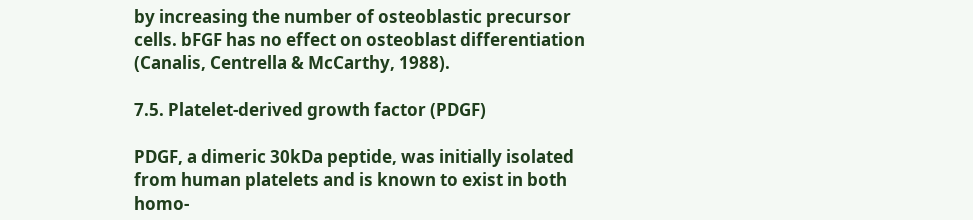by increasing the number of osteoblastic precursor cells. bFGF has no effect on osteoblast differentiation (Canalis, Centrella & McCarthy, 1988).

7.5. Platelet-derived growth factor (PDGF)

PDGF, a dimeric 30kDa peptide, was initially isolated from human platelets and is known to exist in both homo-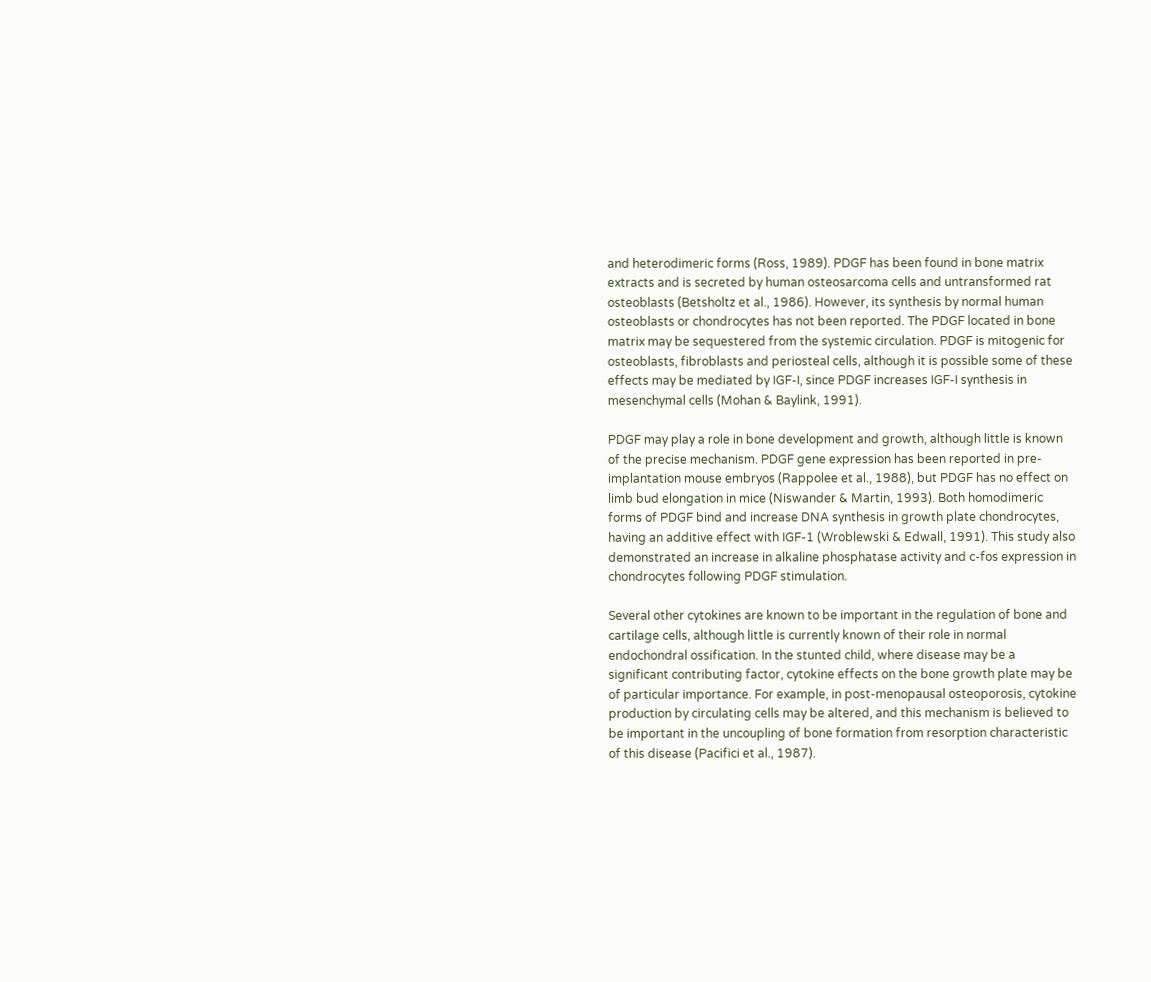and heterodimeric forms (Ross, 1989). PDGF has been found in bone matrix extracts and is secreted by human osteosarcoma cells and untransformed rat osteoblasts (Betsholtz et al., 1986). However, its synthesis by normal human osteoblasts or chondrocytes has not been reported. The PDGF located in bone matrix may be sequestered from the systemic circulation. PDGF is mitogenic for osteoblasts, fibroblasts and periosteal cells, although it is possible some of these effects may be mediated by IGF-I, since PDGF increases IGF-I synthesis in mesenchymal cells (Mohan & Baylink, 1991).

PDGF may play a role in bone development and growth, although little is known of the precise mechanism. PDGF gene expression has been reported in pre-implantation mouse embryos (Rappolee et al., 1988), but PDGF has no effect on limb bud elongation in mice (Niswander & Martin, 1993). Both homodimeric forms of PDGF bind and increase DNA synthesis in growth plate chondrocytes, having an additive effect with IGF-1 (Wroblewski & Edwall, 1991). This study also demonstrated an increase in alkaline phosphatase activity and c-fos expression in chondrocytes following PDGF stimulation.

Several other cytokines are known to be important in the regulation of bone and cartilage cells, although little is currently known of their role in normal endochondral ossification. In the stunted child, where disease may be a significant contributing factor, cytokine effects on the bone growth plate may be of particular importance. For example, in post-menopausal osteoporosis, cytokine production by circulating cells may be altered, and this mechanism is believed to be important in the uncoupling of bone formation from resorption characteristic of this disease (Pacifici et al., 1987).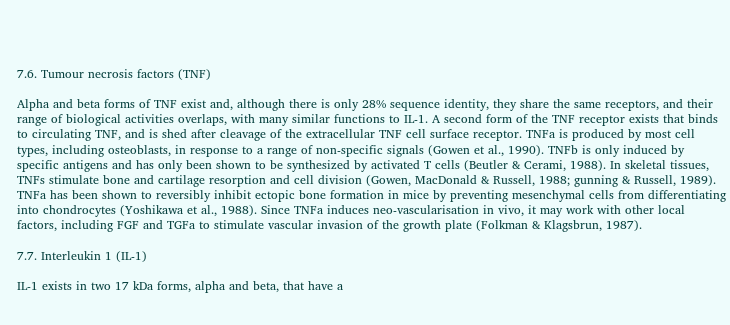7.6. Tumour necrosis factors (TNF)

Alpha and beta forms of TNF exist and, although there is only 28% sequence identity, they share the same receptors, and their range of biological activities overlaps, with many similar functions to IL-1. A second form of the TNF receptor exists that binds to circulating TNF, and is shed after cleavage of the extracellular TNF cell surface receptor. TNFa is produced by most cell types, including osteoblasts, in response to a range of non-specific signals (Gowen et al., 1990). TNFb is only induced by specific antigens and has only been shown to be synthesized by activated T cells (Beutler & Cerami, 1988). In skeletal tissues, TNFs stimulate bone and cartilage resorption and cell division (Gowen, MacDonald & Russell, 1988; gunning & Russell, 1989). TNFa has been shown to reversibly inhibit ectopic bone formation in mice by preventing mesenchymal cells from differentiating into chondrocytes (Yoshikawa et al., 1988). Since TNFa induces neo-vascularisation in vivo, it may work with other local factors, including FGF and TGFa to stimulate vascular invasion of the growth plate (Folkman & Klagsbrun, 1987).

7.7. Interleukin 1 (IL-1)

IL-1 exists in two 17 kDa forms, alpha and beta, that have a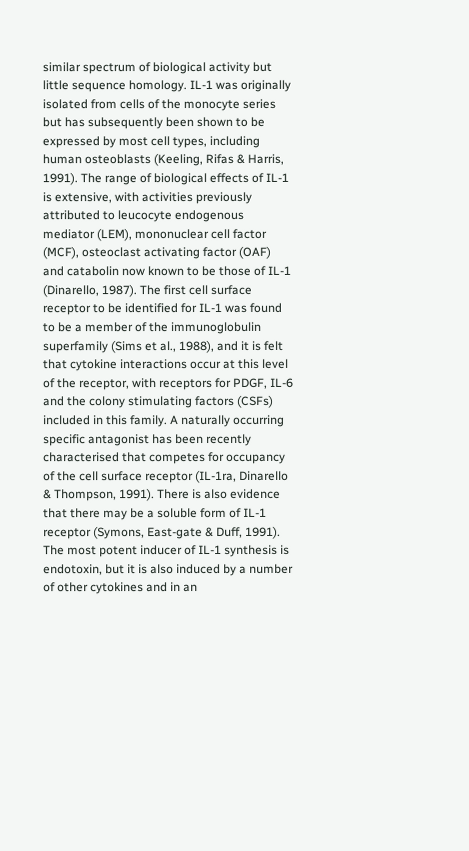similar spectrum of biological activity but little sequence homology. IL-1 was originally isolated from cells of the monocyte series but has subsequently been shown to be expressed by most cell types, including human osteoblasts (Keeling, Rifas & Harris, 1991). The range of biological effects of IL-1 is extensive, with activities previously attributed to leucocyte endogenous mediator (LEM), mononuclear cell factor (MCF), osteoclast activating factor (OAF) and catabolin now known to be those of IL-1 (Dinarello, 1987). The first cell surface receptor to be identified for IL-1 was found to be a member of the immunoglobulin superfamily (Sims et al., 1988), and it is felt that cytokine interactions occur at this level of the receptor, with receptors for PDGF, IL-6 and the colony stimulating factors (CSFs) included in this family. A naturally occurring specific antagonist has been recently characterised that competes for occupancy of the cell surface receptor (IL-1ra, Dinarello & Thompson, 1991). There is also evidence that there may be a soluble form of IL-1 receptor (Symons, East-gate & Duff, 1991). The most potent inducer of IL-1 synthesis is endotoxin, but it is also induced by a number of other cytokines and in an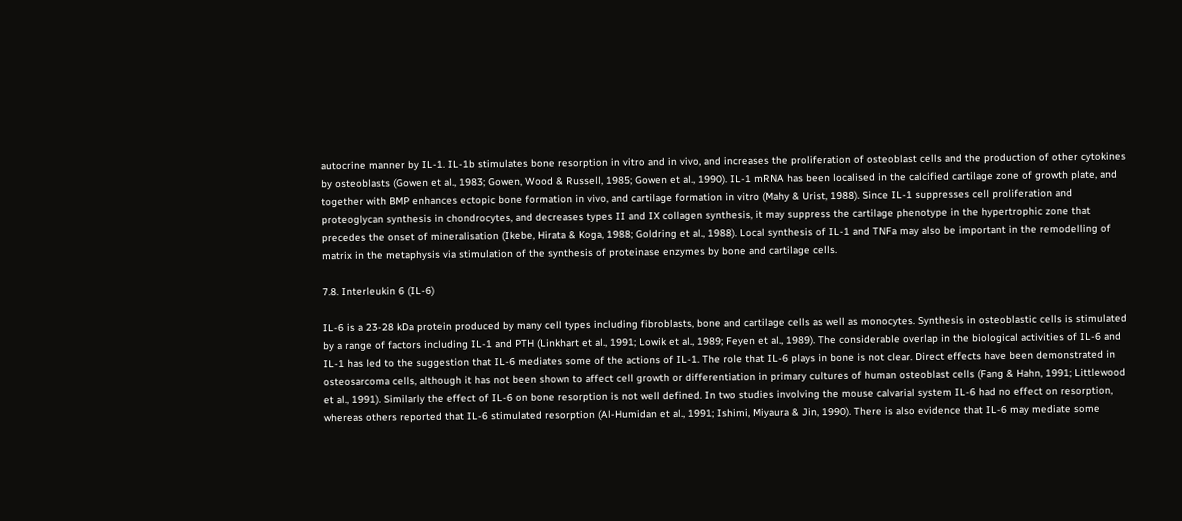autocrine manner by IL-1. IL-1b stimulates bone resorption in vitro and in vivo, and increases the proliferation of osteoblast cells and the production of other cytokines by osteoblasts (Gowen et al., 1983; Gowen, Wood & Russell, 1985; Gowen et al., 1990). IL-1 mRNA has been localised in the calcified cartilage zone of growth plate, and together with BMP enhances ectopic bone formation in vivo, and cartilage formation in vitro (Mahy & Urist, 1988). Since IL-1 suppresses cell proliferation and proteoglycan synthesis in chondrocytes, and decreases types II and IX collagen synthesis, it may suppress the cartilage phenotype in the hypertrophic zone that precedes the onset of mineralisation (Ikebe, Hirata & Koga, 1988; Goldring et al., 1988). Local synthesis of IL-1 and TNFa may also be important in the remodelling of matrix in the metaphysis via stimulation of the synthesis of proteinase enzymes by bone and cartilage cells.

7.8. Interleukin 6 (IL-6)

IL-6 is a 23-28 kDa protein produced by many cell types including fibroblasts, bone and cartilage cells as well as monocytes. Synthesis in osteoblastic cells is stimulated by a range of factors including IL-1 and PTH (Linkhart et al., 1991; Lowik et al., 1989; Feyen et al., 1989). The considerable overlap in the biological activities of IL-6 and IL-1 has led to the suggestion that IL-6 mediates some of the actions of IL-1. The role that IL-6 plays in bone is not clear. Direct effects have been demonstrated in osteosarcoma cells, although it has not been shown to affect cell growth or differentiation in primary cultures of human osteoblast cells (Fang & Hahn, 1991; Littlewood et al., 1991). Similarly the effect of IL-6 on bone resorption is not well defined. In two studies involving the mouse calvarial system IL-6 had no effect on resorption, whereas others reported that IL-6 stimulated resorption (Al-Humidan et al., 1991; Ishimi, Miyaura & Jin, 1990). There is also evidence that IL-6 may mediate some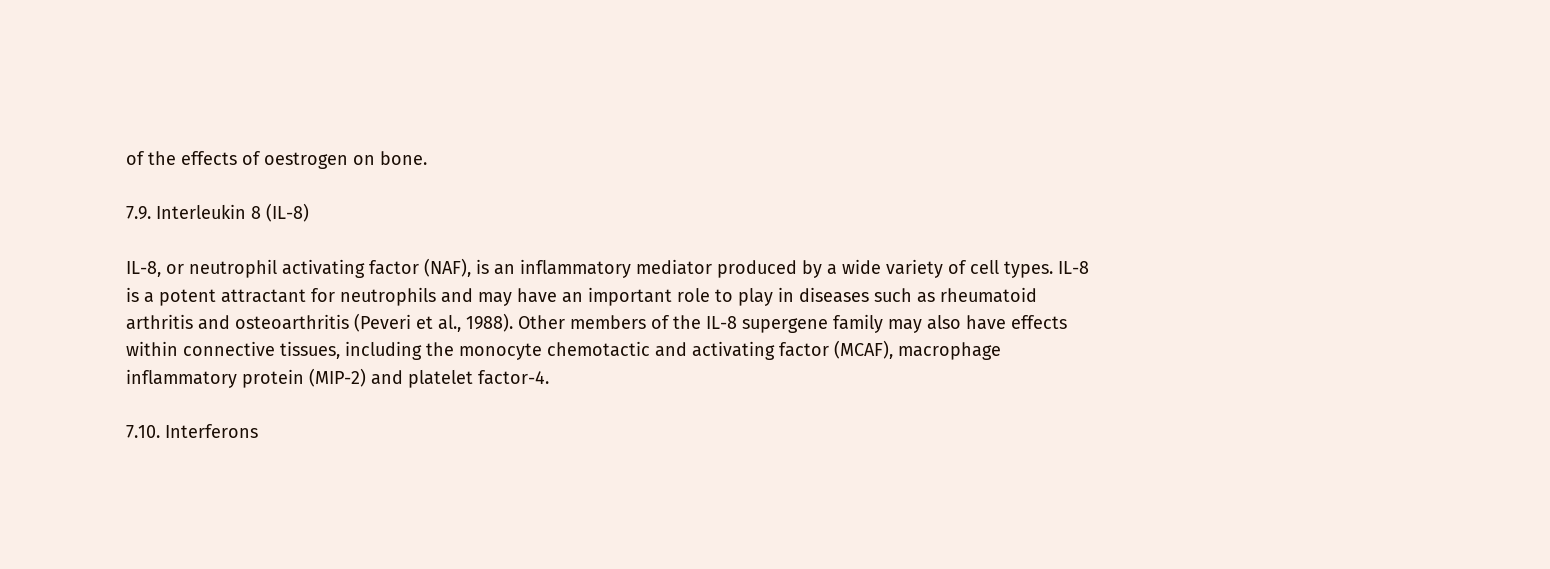of the effects of oestrogen on bone.

7.9. Interleukin 8 (IL-8)

IL-8, or neutrophil activating factor (NAF), is an inflammatory mediator produced by a wide variety of cell types. IL-8 is a potent attractant for neutrophils and may have an important role to play in diseases such as rheumatoid arthritis and osteoarthritis (Peveri et al., 1988). Other members of the IL-8 supergene family may also have effects within connective tissues, including the monocyte chemotactic and activating factor (MCAF), macrophage inflammatory protein (MIP-2) and platelet factor-4.

7.10. Interferons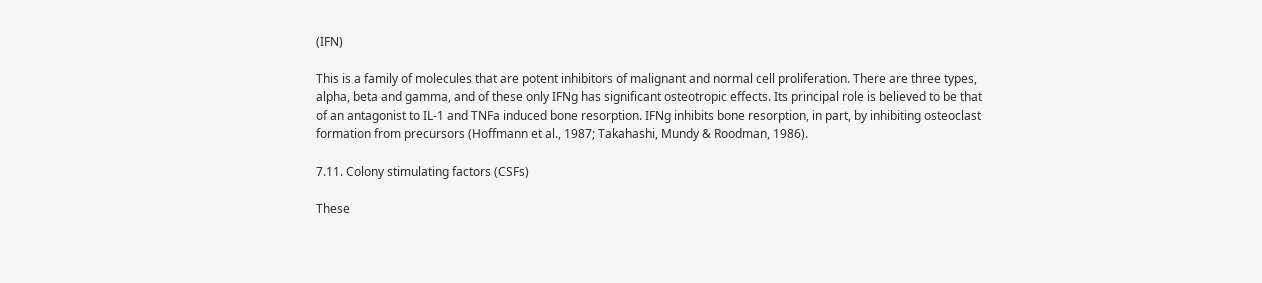(IFN)

This is a family of molecules that are potent inhibitors of malignant and normal cell proliferation. There are three types, alpha, beta and gamma, and of these only IFNg has significant osteotropic effects. Its principal role is believed to be that of an antagonist to IL-1 and TNFa induced bone resorption. IFNg inhibits bone resorption, in part, by inhibiting osteoclast formation from precursors (Hoffmann et al., 1987; Takahashi, Mundy & Roodman, 1986).

7.11. Colony stimulating factors (CSFs)

These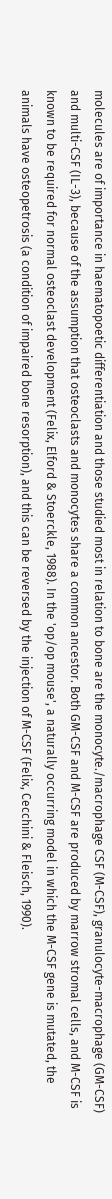molecules are of importance in haematopoetic differentiation and those studied most in relation to bone are the monocyte./macrophage CSF (M-CSF), granulocyte-macrophage (GM-CSF) and multi-CSF (IL-3), because of the assumption that osteoclasts and monocytes share a common ancestor. Both GM-CSF and M-CSF are produced by marrow stromal cells, and M-CSF is known to be required for normal osteoclast development (Felix, Elford & Stoerckle, 1988). In the 'op/op mouse', a naturally occurring model in which the M-CSF gene is mutated, the animals have osteopetrosis (a condition of impaired bone resorption), and this can be reversed by the injection of M-CSF (Felix, Cecchini & Fleisch, 1990).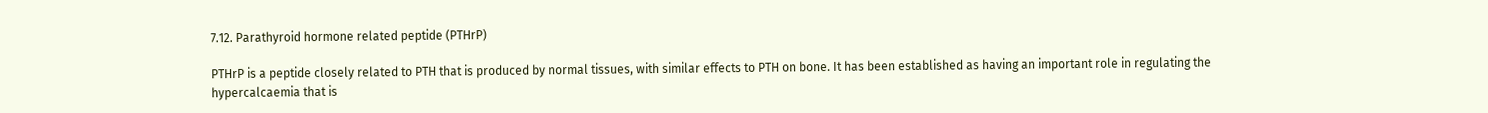7.12. Parathyroid hormone related peptide (PTHrP)

PTHrP is a peptide closely related to PTH that is produced by normal tissues, with similar effects to PTH on bone. It has been established as having an important role in regulating the hypercalcaemia that is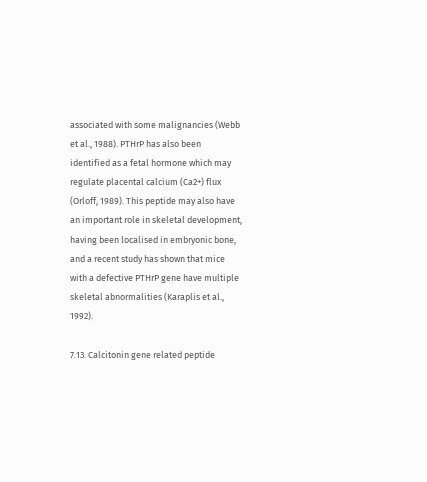associated with some malignancies (Webb et al., 1988). PTHrP has also been identified as a fetal hormone which may regulate placental calcium (Ca2+) flux (Orloff, 1989). This peptide may also have an important role in skeletal development, having been localised in embryonic bone, and a recent study has shown that mice with a defective PTHrP gene have multiple skeletal abnormalities (Karaplis et al., 1992).

7.13. Calcitonin gene related peptide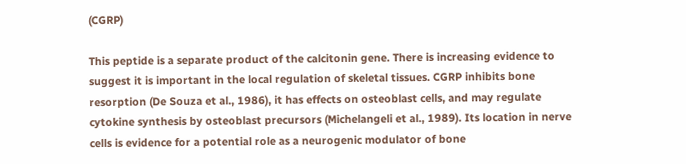(CGRP)

This peptide is a separate product of the calcitonin gene. There is increasing evidence to suggest it is important in the local regulation of skeletal tissues. CGRP inhibits bone resorption (De Souza et al., 1986), it has effects on osteoblast cells, and may regulate cytokine synthesis by osteoblast precursors (Michelangeli et al., 1989). Its location in nerve cells is evidence for a potential role as a neurogenic modulator of bone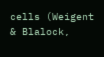cells (Weigent & Blalock,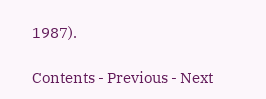1987).

Contents - Previous - Next